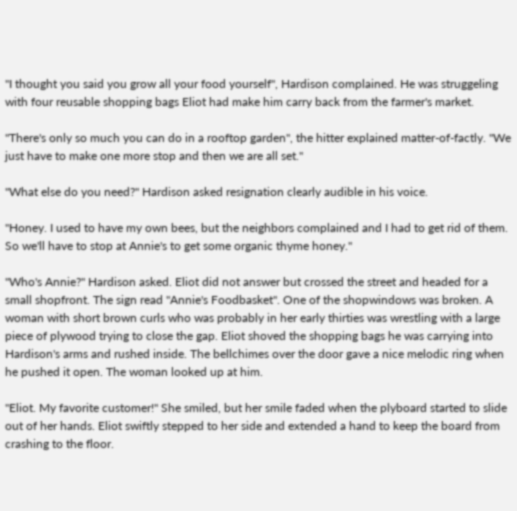"I thought you said you grow all your food yourself", Hardison complained. He was struggeling with four reusable shopping bags Eliot had make him carry back from the farmer's market.

"There's only so much you can do in a rooftop garden", the hitter explained matter-of-factly. "We just have to make one more stop and then we are all set."

"What else do you need?" Hardison asked resignation clearly audible in his voice.

"Honey. I used to have my own bees, but the neighbors complained and I had to get rid of them. So we'll have to stop at Annie's to get some organic thyme honey."

"Who's Annie?" Hardison asked. Eliot did not answer but crossed the street and headed for a small shopfront. The sign read "Annie's Foodbasket". One of the shopwindows was broken. A woman with short brown curls who was probably in her early thirties was wrestling with a large piece of plywood trying to close the gap. Eliot shoved the shopping bags he was carrying into Hardison's arms and rushed inside. The bellchimes over the door gave a nice melodic ring when he pushed it open. The woman looked up at him.

"Eliot. My favorite customer!" She smiled, but her smile faded when the plyboard started to slide out of her hands. Eliot swiftly stepped to her side and extended a hand to keep the board from crashing to the floor.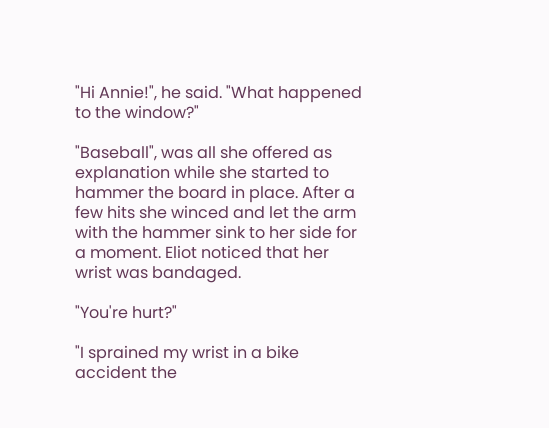"Hi Annie!", he said. "What happened to the window?"

"Baseball", was all she offered as explanation while she started to hammer the board in place. After a few hits she winced and let the arm with the hammer sink to her side for a moment. Eliot noticed that her wrist was bandaged.

"You're hurt?"

"I sprained my wrist in a bike accident the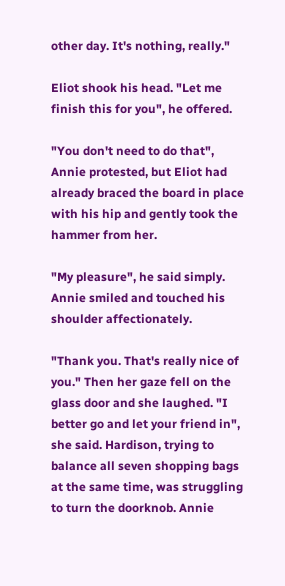other day. It's nothing, really."

Eliot shook his head. "Let me finish this for you", he offered.

"You don't need to do that", Annie protested, but Eliot had already braced the board in place with his hip and gently took the hammer from her.

"My pleasure", he said simply. Annie smiled and touched his shoulder affectionately.

"Thank you. That's really nice of you." Then her gaze fell on the glass door and she laughed. "I better go and let your friend in", she said. Hardison, trying to balance all seven shopping bags at the same time, was struggling to turn the doorknob. Annie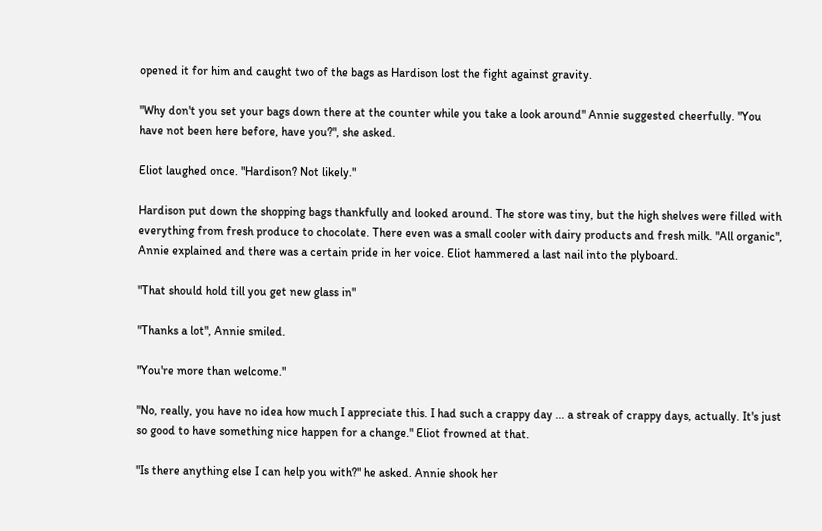opened it for him and caught two of the bags as Hardison lost the fight against gravity.

"Why don't you set your bags down there at the counter while you take a look around" Annie suggested cheerfully. "You have not been here before, have you?", she asked.

Eliot laughed once. "Hardison? Not likely."

Hardison put down the shopping bags thankfully and looked around. The store was tiny, but the high shelves were filled with everything from fresh produce to chocolate. There even was a small cooler with dairy products and fresh milk. "All organic", Annie explained and there was a certain pride in her voice. Eliot hammered a last nail into the plyboard.

"That should hold till you get new glass in"

"Thanks a lot", Annie smiled.

"You're more than welcome."

"No, really, you have no idea how much I appreciate this. I had such a crappy day ... a streak of crappy days, actually. It's just so good to have something nice happen for a change." Eliot frowned at that.

"Is there anything else I can help you with?" he asked. Annie shook her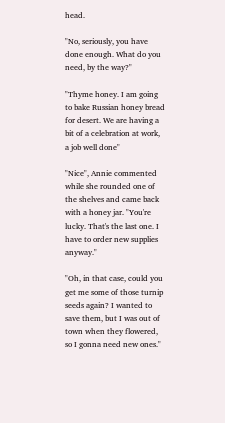head.

"No, seriously, you have done enough. What do you need, by the way?"

"Thyme honey. I am going to bake Russian honey bread for desert. We are having a bit of a celebration at work, a job well done"

"Nice", Annie commented while she rounded one of the shelves and came back with a honey jar. "You're lucky. That's the last one. I have to order new supplies anyway."

"Oh, in that case, could you get me some of those turnip seeds again? I wanted to save them, but I was out of town when they flowered, so I gonna need new ones."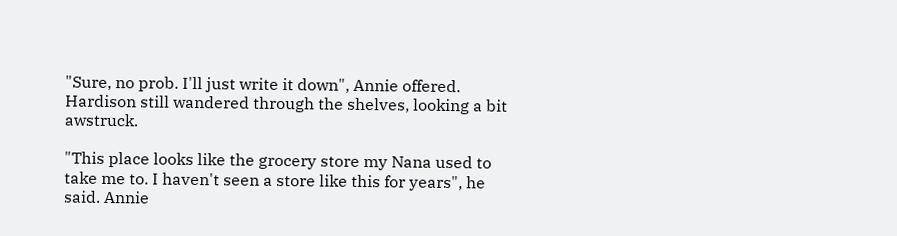"Sure, no prob. I'll just write it down", Annie offered. Hardison still wandered through the shelves, looking a bit awstruck.

"This place looks like the grocery store my Nana used to take me to. I haven't seen a store like this for years", he said. Annie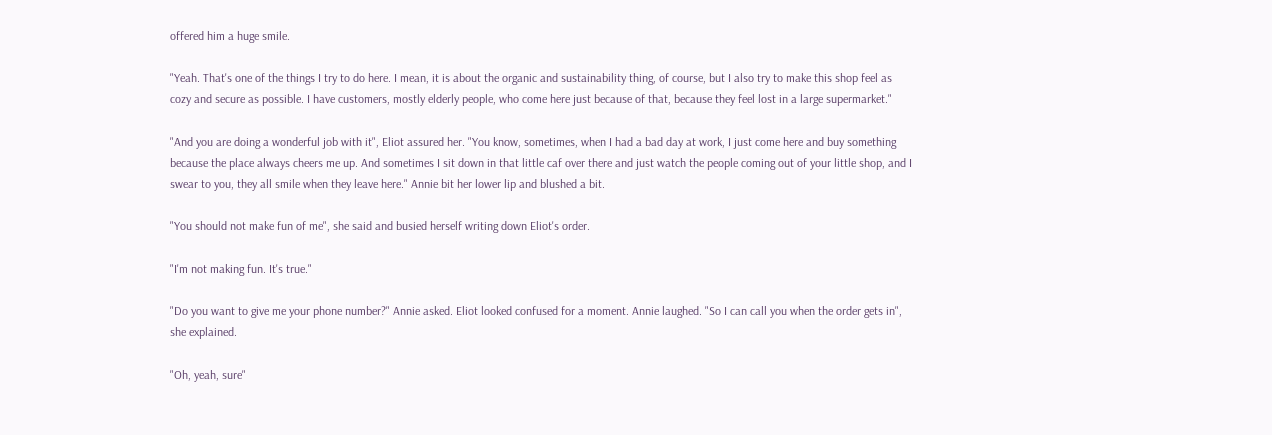offered him a huge smile.

"Yeah. That's one of the things I try to do here. I mean, it is about the organic and sustainability thing, of course, but I also try to make this shop feel as cozy and secure as possible. I have customers, mostly elderly people, who come here just because of that, because they feel lost in a large supermarket."

"And you are doing a wonderful job with it", Eliot assured her. "You know, sometimes, when I had a bad day at work, I just come here and buy something because the place always cheers me up. And sometimes I sit down in that little caf over there and just watch the people coming out of your little shop, and I swear to you, they all smile when they leave here." Annie bit her lower lip and blushed a bit.

"You should not make fun of me", she said and busied herself writing down Eliot's order.

"I'm not making fun. It's true."

"Do you want to give me your phone number?" Annie asked. Eliot looked confused for a moment. Annie laughed. "So I can call you when the order gets in", she explained.

"Oh, yeah, sure"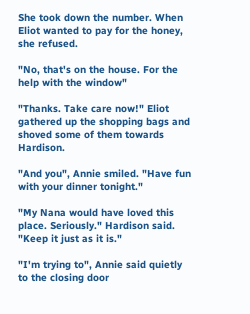She took down the number. When Eliot wanted to pay for the honey, she refused.

"No, that's on the house. For the help with the window"

"Thanks. Take care now!" Eliot gathered up the shopping bags and shoved some of them towards Hardison.

"And you", Annie smiled. "Have fun with your dinner tonight."

"My Nana would have loved this place. Seriously." Hardison said. "Keep it just as it is."

"I'm trying to", Annie said quietly to the closing door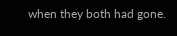when they both had gone.